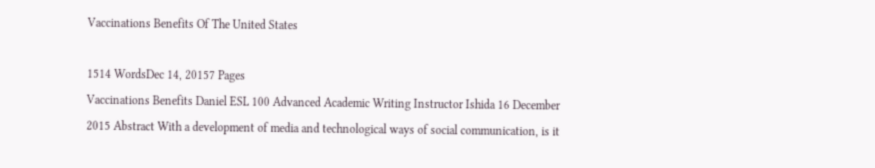Vaccinations Benefits Of The United States

1514 WordsDec 14, 20157 Pages
Vaccinations Benefits Daniel ESL 100 Advanced Academic Writing Instructor Ishida 16 December 2015 Abstract With a development of media and technological ways of social communication, is it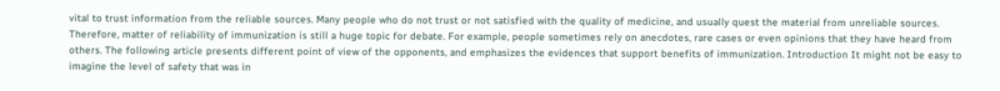vital to trust information from the reliable sources. Many people who do not trust or not satisfied with the quality of medicine, and usually quest the material from unreliable sources. Therefore, matter of reliability of immunization is still a huge topic for debate. For example, people sometimes rely on anecdotes, rare cases or even opinions that they have heard from others. The following article presents different point of view of the opponents, and emphasizes the evidences that support benefits of immunization. Introduction It might not be easy to imagine the level of safety that was in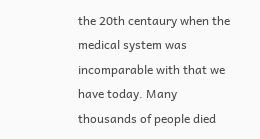the 20th centaury when the medical system was incomparable with that we have today. Many thousands of people died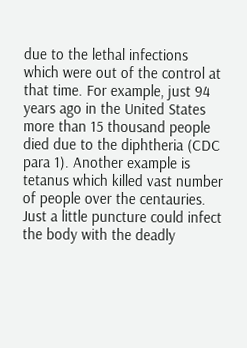due to the lethal infections which were out of the control at that time. For example, just 94 years ago in the United States more than 15 thousand people died due to the diphtheria (CDC para 1). Another example is tetanus which killed vast number of people over the centauries. Just a little puncture could infect the body with the deadly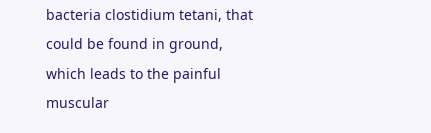bacteria clostidium tetani, that could be found in ground, which leads to the painful muscular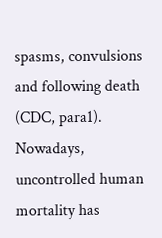spasms, convulsions and following death (CDC, para1). Nowadays, uncontrolled human mortality has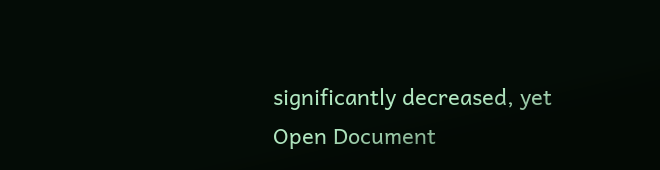significantly decreased, yet
Open Document